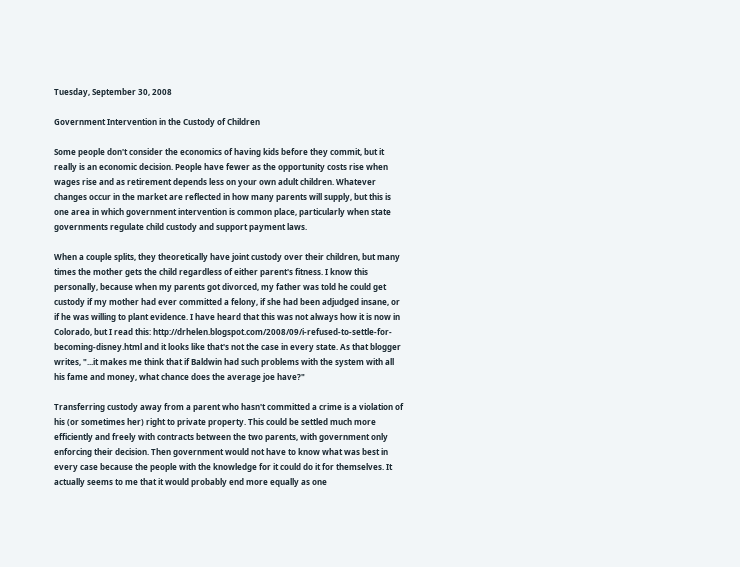Tuesday, September 30, 2008

Government Intervention in the Custody of Children

Some people don't consider the economics of having kids before they commit, but it really is an economic decision. People have fewer as the opportunity costs rise when wages rise and as retirement depends less on your own adult children. Whatever changes occur in the market are reflected in how many parents will supply, but this is one area in which government intervention is common place, particularly when state governments regulate child custody and support payment laws.

When a couple splits, they theoretically have joint custody over their children, but many times the mother gets the child regardless of either parent's fitness. I know this personally, because when my parents got divorced, my father was told he could get custody if my mother had ever committed a felony, if she had been adjudged insane, or if he was willing to plant evidence. I have heard that this was not always how it is now in Colorado, but I read this: http://drhelen.blogspot.com/2008/09/i-refused-to-settle-for-becoming-disney.html and it looks like that's not the case in every state. As that blogger writes, "...it makes me think that if Baldwin had such problems with the system with all his fame and money, what chance does the average joe have?"

Transferring custody away from a parent who hasn't committed a crime is a violation of his (or sometimes her) right to private property. This could be settled much more efficiently and freely with contracts between the two parents, with government only enforcing their decision. Then government would not have to know what was best in every case because the people with the knowledge for it could do it for themselves. It actually seems to me that it would probably end more equally as one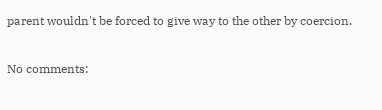parent wouldn't be forced to give way to the other by coercion.

No comments: